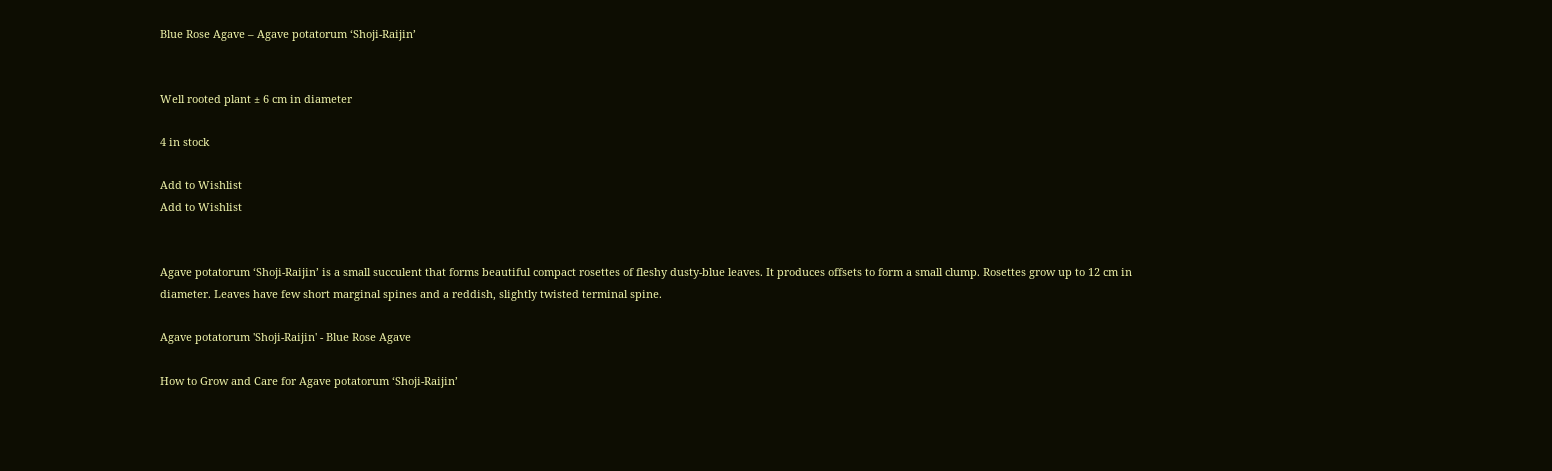Blue Rose Agave – Agave potatorum ‘Shoji-Raijin’


Well rooted plant ± 6 cm in diameter

4 in stock

Add to Wishlist
Add to Wishlist


Agave potatorum ‘Shoji-Raijin’ is a small succulent that forms beautiful compact rosettes of fleshy dusty-blue leaves. It produces offsets to form a small clump. Rosettes grow up to 12 cm in diameter. Leaves have few short marginal spines and a reddish, slightly twisted terminal spine.

Agave potatorum 'Shoji-Raijin' - Blue Rose Agave

How to Grow and Care for Agave potatorum ‘Shoji-Raijin’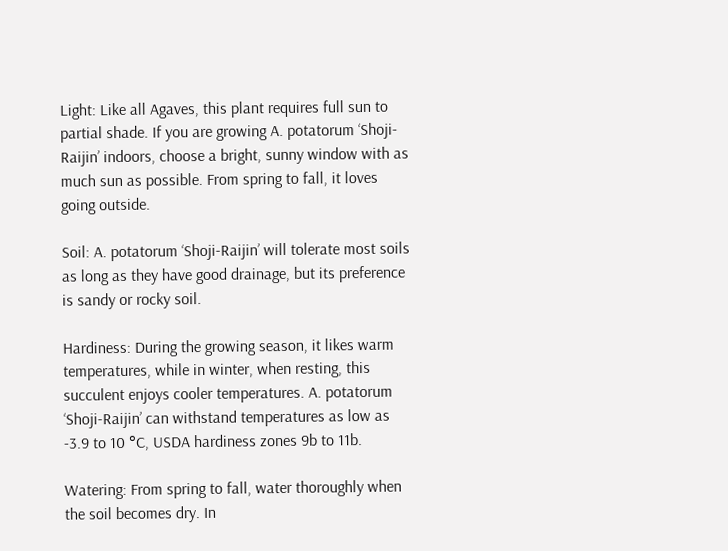Light: Like all Agaves, this plant requires full sun to partial shade. If you are growing A. potatorum ‘Shoji-Raijin’ indoors, choose a bright, sunny window with as much sun as possible. From spring to fall, it loves going outside.

Soil: A. potatorum ‘Shoji-Raijin’ will tolerate most soils as long as they have good drainage, but its preference is sandy or rocky soil.

Hardiness: During the growing season, it likes warm temperatures, while in winter, when resting, this succulent enjoys cooler temperatures. A. potatorum ‘Shoji-Raijin’ can withstand temperatures as low as -3.9 to 10 °C, USDA hardiness zones 9b to 11b.

Watering: From spring to fall, water thoroughly when the soil becomes dry. In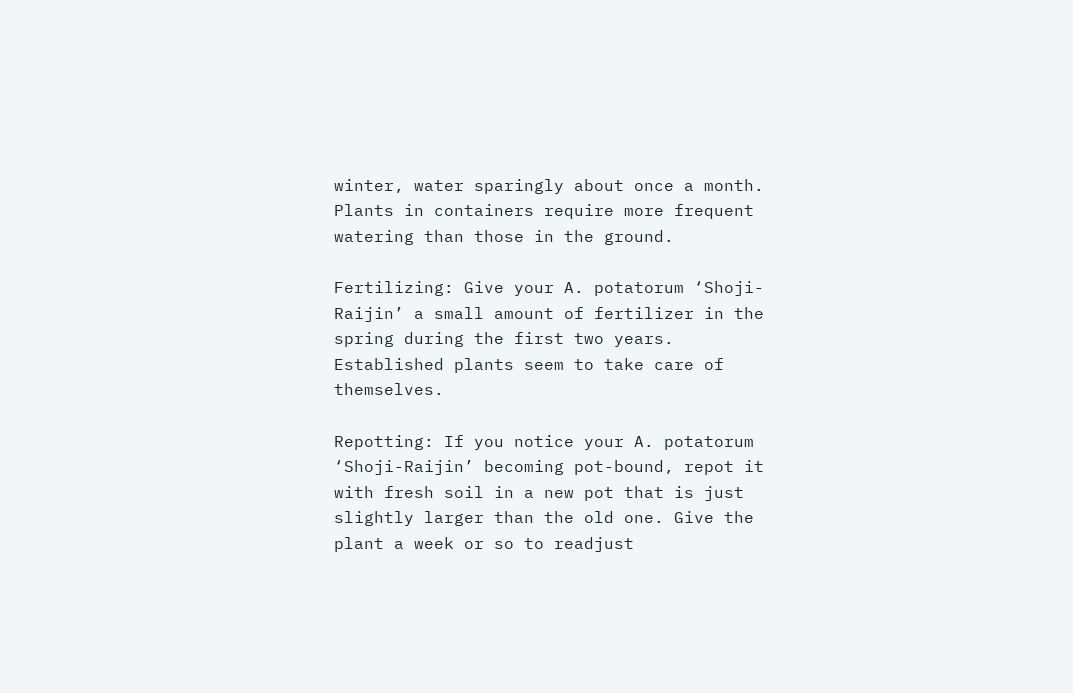winter, water sparingly about once a month. Plants in containers require more frequent watering than those in the ground.

Fertilizing: Give your A. potatorum ‘Shoji-Raijin’ a small amount of fertilizer in the spring during the first two years. Established plants seem to take care of themselves.

Repotting: If you notice your A. potatorum ‘Shoji-Raijin’ becoming pot-bound, repot it with fresh soil in a new pot that is just slightly larger than the old one. Give the plant a week or so to readjust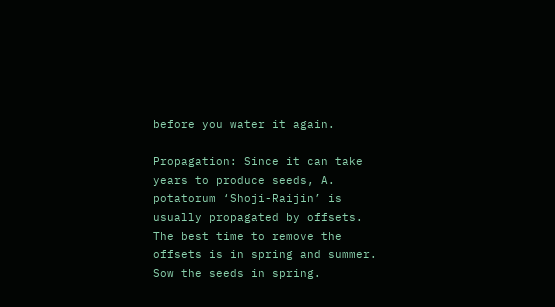before you water it again.

Propagation: Since it can take years to produce seeds, A. potatorum ‘Shoji-Raijin’ is usually propagated by offsets. The best time to remove the offsets is in spring and summer. Sow the seeds in spring.